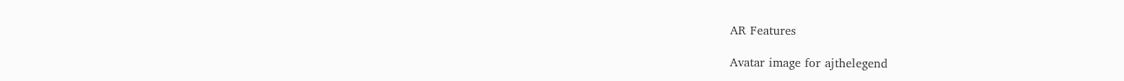AR Features

Avatar image for ajthelegend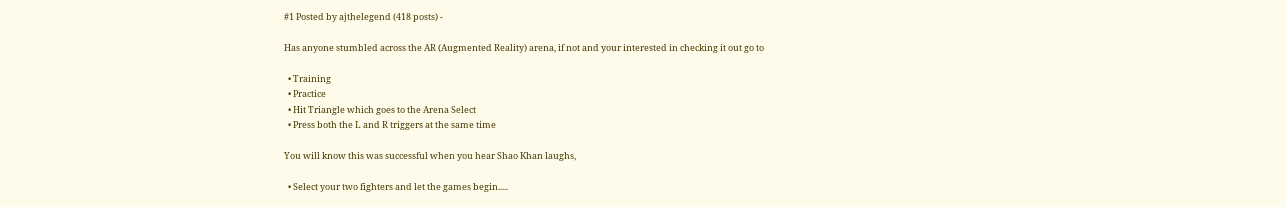#1 Posted by ajthelegend (418 posts) -

Has anyone stumbled across the AR (Augmented Reality) arena, if not and your interested in checking it out go to

  • Training
  • Practice
  • Hit Triangle which goes to the Arena Select
  • Press both the L and R triggers at the same time

You will know this was successful when you hear Shao Khan laughs,

  • Select your two fighters and let the games begin.....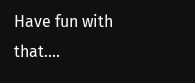Have fun with that....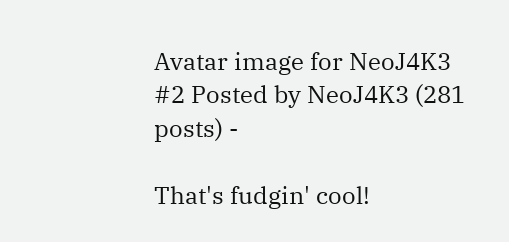Avatar image for NeoJ4K3
#2 Posted by NeoJ4K3 (281 posts) -

That's fudgin' cool!